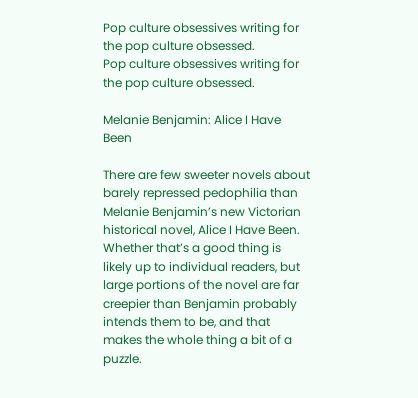Pop culture obsessives writing for the pop culture obsessed.
Pop culture obsessives writing for the pop culture obsessed.

Melanie Benjamin: Alice I Have Been

There are few sweeter novels about barely repressed pedophilia than Melanie Benjamin’s new Victorian historical novel, Alice I Have Been. Whether that’s a good thing is likely up to individual readers, but large portions of the novel are far creepier than Benjamin probably intends them to be, and that makes the whole thing a bit of a puzzle.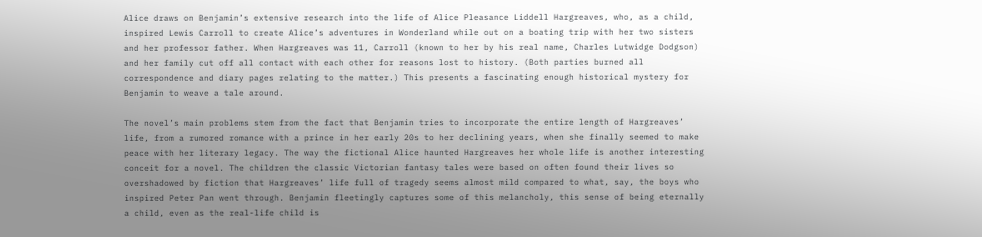Alice draws on Benjamin’s extensive research into the life of Alice Pleasance Liddell Hargreaves, who, as a child, inspired Lewis Carroll to create Alice’s adventures in Wonderland while out on a boating trip with her two sisters and her professor father. When Hargreaves was 11, Carroll (known to her by his real name, Charles Lutwidge Dodgson) and her family cut off all contact with each other for reasons lost to history. (Both parties burned all correspondence and diary pages relating to the matter.) This presents a fascinating enough historical mystery for Benjamin to weave a tale around.

The novel’s main problems stem from the fact that Benjamin tries to incorporate the entire length of Hargreaves’ life, from a rumored romance with a prince in her early 20s to her declining years, when she finally seemed to make peace with her literary legacy. The way the fictional Alice haunted Hargreaves her whole life is another interesting conceit for a novel. The children the classic Victorian fantasy tales were based on often found their lives so overshadowed by fiction that Hargreaves’ life full of tragedy seems almost mild compared to what, say, the boys who inspired Peter Pan went through. Benjamin fleetingly captures some of this melancholy, this sense of being eternally a child, even as the real-life child is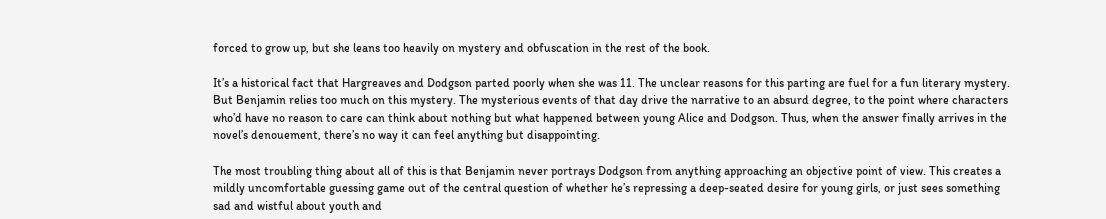forced to grow up, but she leans too heavily on mystery and obfuscation in the rest of the book.

It’s a historical fact that Hargreaves and Dodgson parted poorly when she was 11. The unclear reasons for this parting are fuel for a fun literary mystery. But Benjamin relies too much on this mystery. The mysterious events of that day drive the narrative to an absurd degree, to the point where characters who’d have no reason to care can think about nothing but what happened between young Alice and Dodgson. Thus, when the answer finally arrives in the novel’s denouement, there’s no way it can feel anything but disappointing.

The most troubling thing about all of this is that Benjamin never portrays Dodgson from anything approaching an objective point of view. This creates a mildly uncomfortable guessing game out of the central question of whether he’s repressing a deep-seated desire for young girls, or just sees something sad and wistful about youth and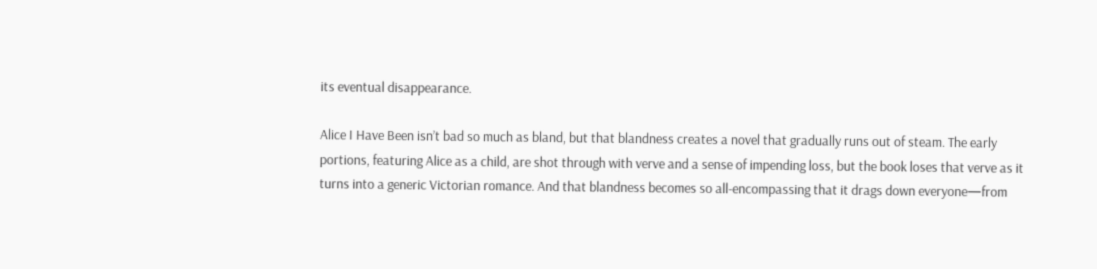its eventual disappearance.

Alice I Have Been isn’t bad so much as bland, but that blandness creates a novel that gradually runs out of steam. The early portions, featuring Alice as a child, are shot through with verve and a sense of impending loss, but the book loses that verve as it turns into a generic Victorian romance. And that blandness becomes so all-encompassing that it drags down everyone—from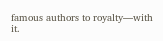famous authors to royalty—with it.